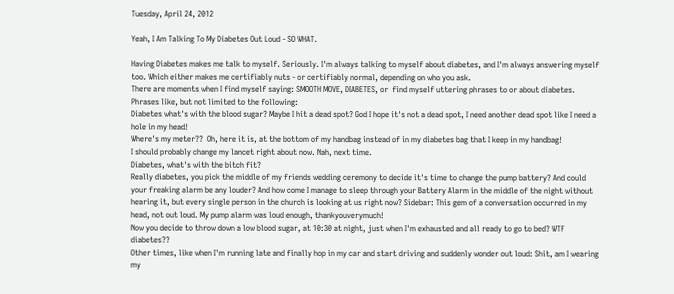Tuesday, April 24, 2012

Yeah, I Am Talking To My Diabetes Out Loud - SO WHAT.

Having Diabetes makes me talk to myself. Seriously. I'm always talking to myself about diabetes, and I'm always answering myself too. Which either makes me certifiably nuts - or certifiably normal, depending on who you ask.
There are moments when I find myself saying: SMOOTH MOVE, DIABETES, or  find myself uttering phrases to or about diabetes.
Phrases like, but not limited to the following:
Diabetes what's with the blood sugar? Maybe I hit a dead spot? God I hope it's not a dead spot, I need another dead spot like I need a hole in my head!
Where's my meter??  Oh, here it is, at the bottom of my handbag instead of in my diabetes bag that I keep in my handbag!
I should probably change my lancet right about now. Nah, next time.
Diabetes, what's with the bitch fit?
Really diabetes, you pick the middle of my friends wedding ceremony to decide it's time to change the pump battery? And could your freaking alarm be any louder? And how come I manage to sleep through your Battery Alarm in the middle of the night without hearing it, but every single person in the church is looking at us right now? Sidebar: This gem of a conversation occurred in my head, not out loud. My pump alarm was loud enough, thankyouverymuch!
Now you decide to throw down a low blood sugar, at 10:30 at night, just when I'm exhausted and all ready to go to bed? WTF diabetes??
Other times, like when I'm running late and finally hop in my car and start driving and suddenly wonder out loud: Shit, am I wearing my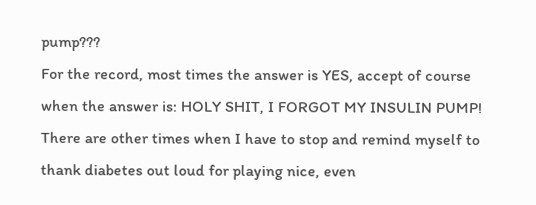pump???
For the record, most times the answer is YES, accept of course when the answer is: HOLY SHIT, I FORGOT MY INSULIN PUMP!
There are other times when I have to stop and remind myself to thank diabetes out loud for playing nice, even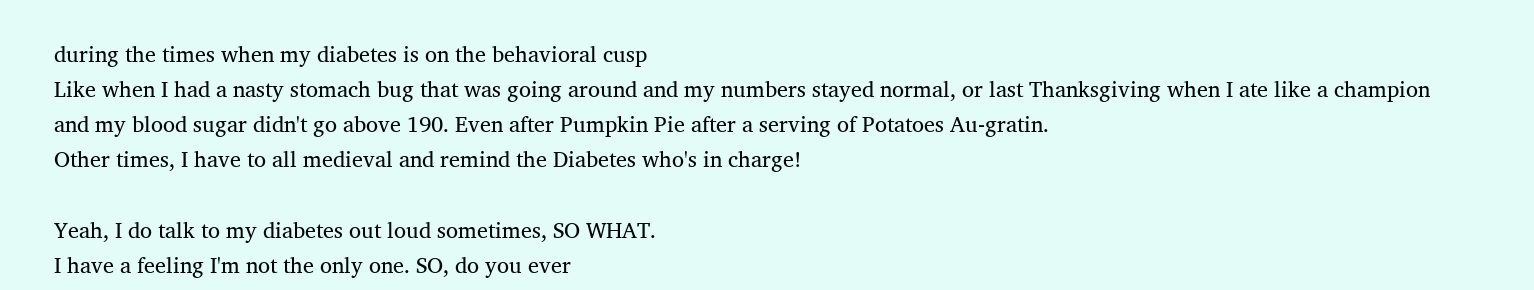during the times when my diabetes is on the behavioral cusp
Like when I had a nasty stomach bug that was going around and my numbers stayed normal, or last Thanksgiving when I ate like a champion and my blood sugar didn't go above 190. Even after Pumpkin Pie after a serving of Potatoes Au-gratin.
Other times, I have to all medieval and remind the Diabetes who's in charge!

Yeah, I do talk to my diabetes out loud sometimes, SO WHAT.
I have a feeling I'm not the only one. SO, do you ever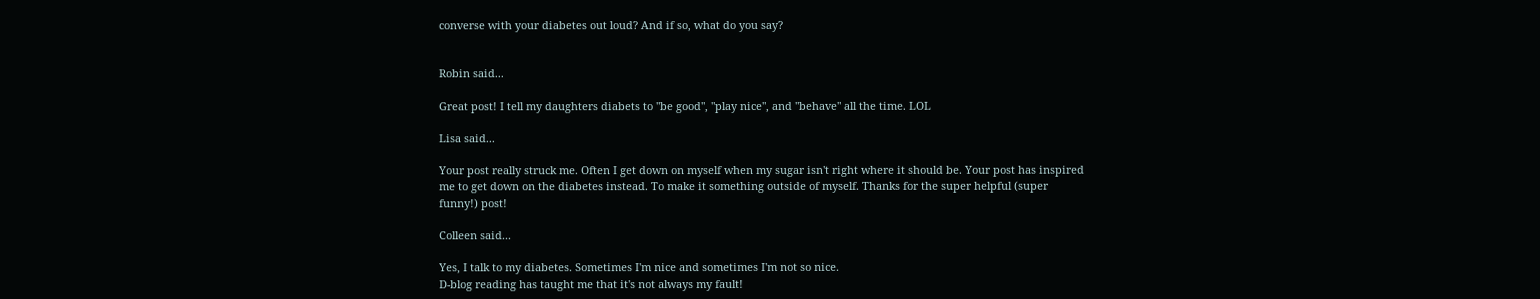converse with your diabetes out loud? And if so, what do you say?


Robin said...

Great post! I tell my daughters diabets to "be good", "play nice", and "behave" all the time. LOL

Lisa said...

Your post really struck me. Often I get down on myself when my sugar isn't right where it should be. Your post has inspired me to get down on the diabetes instead. To make it something outside of myself. Thanks for the super helpful (super funny!) post!

Colleen said...

Yes, I talk to my diabetes. Sometimes I'm nice and sometimes I'm not so nice.
D-blog reading has taught me that it's not always my fault!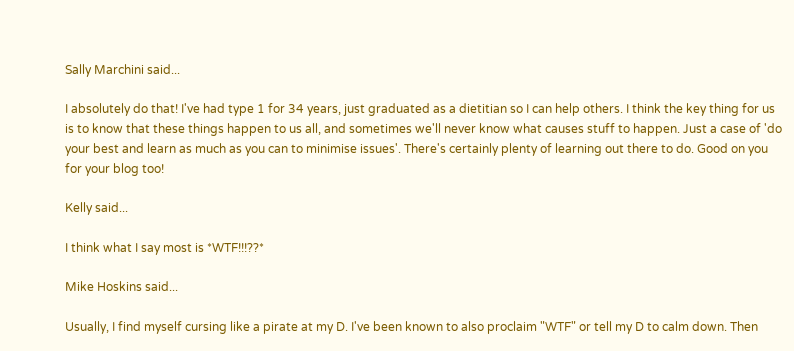Sally Marchini said...

I absolutely do that! I've had type 1 for 34 years, just graduated as a dietitian so I can help others. I think the key thing for us is to know that these things happen to us all, and sometimes we'll never know what causes stuff to happen. Just a case of 'do your best and learn as much as you can to minimise issues'. There's certainly plenty of learning out there to do. Good on you for your blog too!

Kelly said...

I think what I say most is *WTF!!!??*

Mike Hoskins said...

Usually, I find myself cursing like a pirate at my D. I've been known to also proclaim "WTF" or tell my D to calm down. Then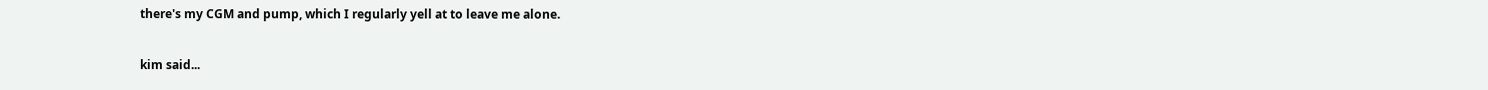there's my CGM and pump, which I regularly yell at to leave me alone.

kim said...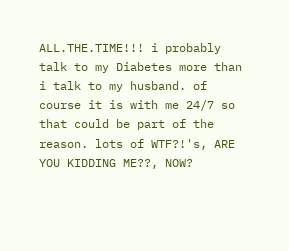ALL.THE.TIME!!! i probably talk to my Diabetes more than i talk to my husband. of course it is with me 24/7 so that could be part of the reason. lots of WTF?!'s, ARE YOU KIDDING ME??, NOW?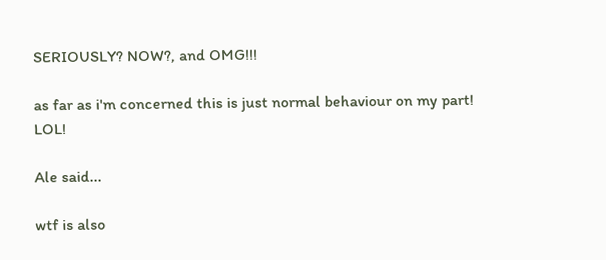SERIOUSLY? NOW?, and OMG!!!

as far as i'm concerned this is just normal behaviour on my part! LOL!

Ale said...

wtf is also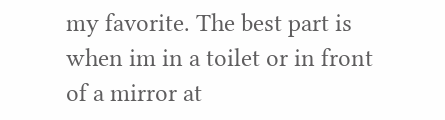my favorite. The best part is when im in a toilet or in front of a mirror at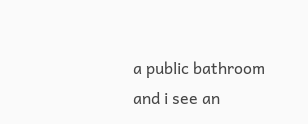a public bathroom and i see an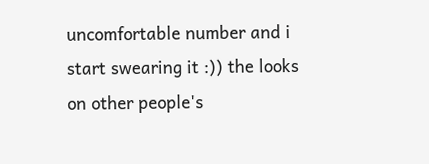uncomfortable number and i start swearing it :)) the looks on other people's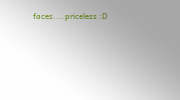faces....priceless :D